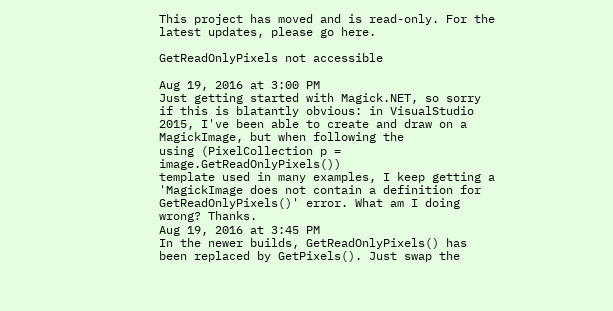This project has moved and is read-only. For the latest updates, please go here.

GetReadOnlyPixels not accessible

Aug 19, 2016 at 3:00 PM
Just getting started with Magick.NET, so sorry if this is blatantly obvious: in VisualStudio 2015, I've been able to create and draw on a MagickImage, but when following the
using (PixelCollection p = image.GetReadOnlyPixels())
template used in many examples, I keep getting a 'MagickImage does not contain a definition for GetReadOnlyPixels()' error. What am I doing wrong? Thanks.
Aug 19, 2016 at 3:45 PM
In the newer builds, GetReadOnlyPixels() has been replaced by GetPixels(). Just swap the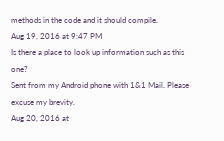methods in the code and it should compile.
Aug 19, 2016 at 9:47 PM
Is there a place to look up information such as this one?
Sent from my Android phone with 1&1 Mail. Please excuse my brevity.
Aug 20, 2016 at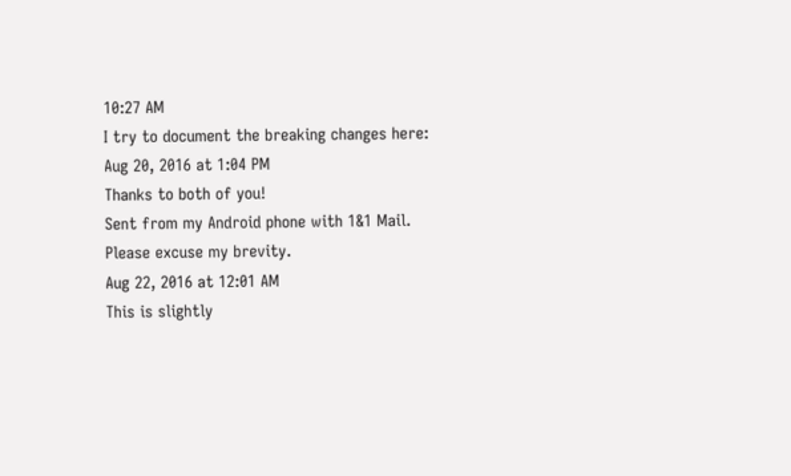10:27 AM
I try to document the breaking changes here:
Aug 20, 2016 at 1:04 PM
Thanks to both of you!
Sent from my Android phone with 1&1 Mail. Please excuse my brevity.
Aug 22, 2016 at 12:01 AM
This is slightly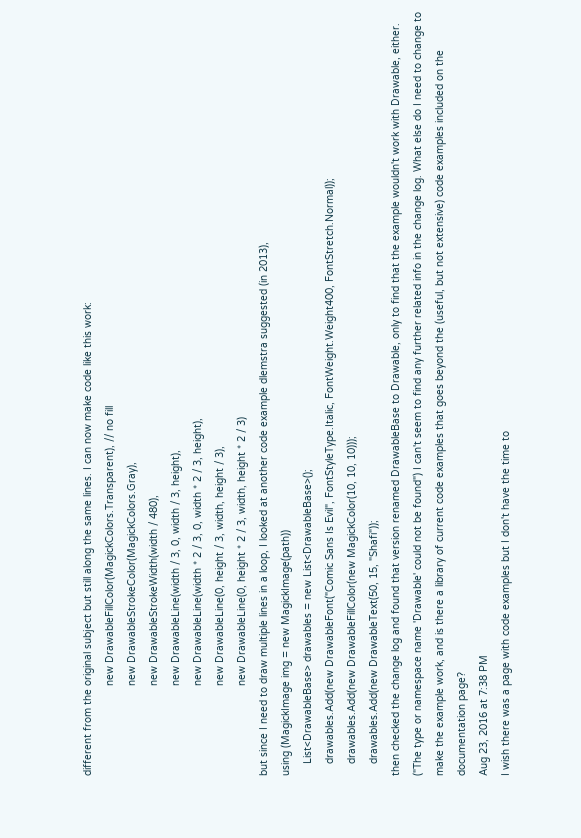different from the original subject but still along the same lines. I can now make code like this work:
                              new DrawableFillColor(MagickColors.Transparent), // no fill
                              new DrawableStrokeColor(MagickColors.Gray),
                              new DrawableStrokeWidth(width / 480),
                              new DrawableLine(width / 3, 0, width / 3, height),
                              new DrawableLine(width * 2 / 3, 0, width * 2 / 3, height),
                              new DrawableLine(0, height / 3, width, height / 3),
                              new DrawableLine(0, height * 2 / 3, width, height * 2 / 3)
but since I need to draw multiple lines in a loop, I looked at another code example dlemstra suggested (in 2013),
using (MagickImage img = new MagickImage(path))
    List<DrawableBase> drawables = new List<DrawableBase>();
    drawables.Add(new DrawableFont("Comic Sans Is Evil", FontStyleType.Italic, FontWeight.Weight400, FontStretch.Normal));
    drawables.Add(new DrawableFillColor(new MagickColor(10, 10, 10)));
    drawables.Add(new DrawableText(50, 15, "Shafi"));
then checked the change log and found that version renamed DrawableBase to Drawable, only to find that the example wouldn't work with Drawable, either. ("The type or namespace name 'Drawable' could not be found") I can't seem to find any further related info in the change log. What else do I need to change to make the example work, and is there a library of current code examples that goes beyond the (useful, but not extensive) code examples included on the documentation page?
Aug 23, 2016 at 7:38 PM
I wish there was a page with code examples but I don't have the time to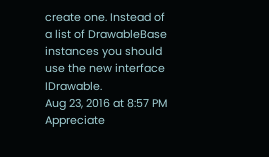create one. Instead of a list of DrawableBase instances you should use the new interface IDrawable.
Aug 23, 2016 at 8:57 PM
Appreciate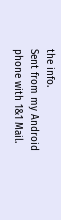the info.
Sent from my Android phone with 1&1 Mail.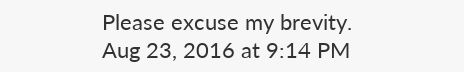Please excuse my brevity.
Aug 23, 2016 at 9:14 PM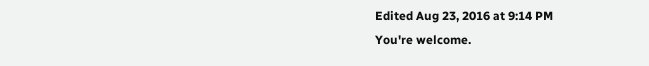Edited Aug 23, 2016 at 9:14 PM
You're welcome.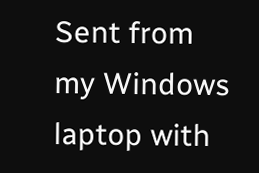Sent from my Windows laptop with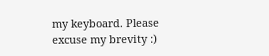my keyboard. Please excuse my brevity :)